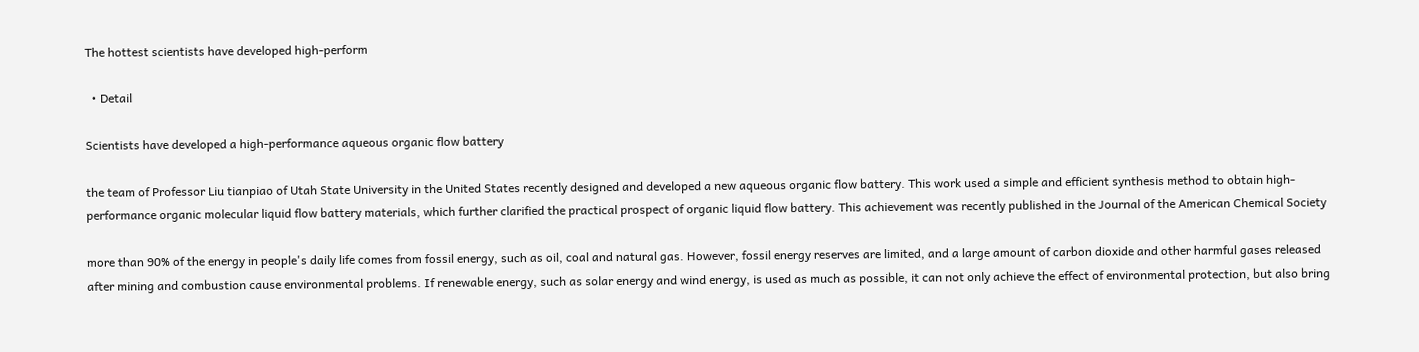The hottest scientists have developed high-perform

  • Detail

Scientists have developed a high-performance aqueous organic flow battery

the team of Professor Liu tianpiao of Utah State University in the United States recently designed and developed a new aqueous organic flow battery. This work used a simple and efficient synthesis method to obtain high-performance organic molecular liquid flow battery materials, which further clarified the practical prospect of organic liquid flow battery. This achievement was recently published in the Journal of the American Chemical Society

more than 90% of the energy in people's daily life comes from fossil energy, such as oil, coal and natural gas. However, fossil energy reserves are limited, and a large amount of carbon dioxide and other harmful gases released after mining and combustion cause environmental problems. If renewable energy, such as solar energy and wind energy, is used as much as possible, it can not only achieve the effect of environmental protection, but also bring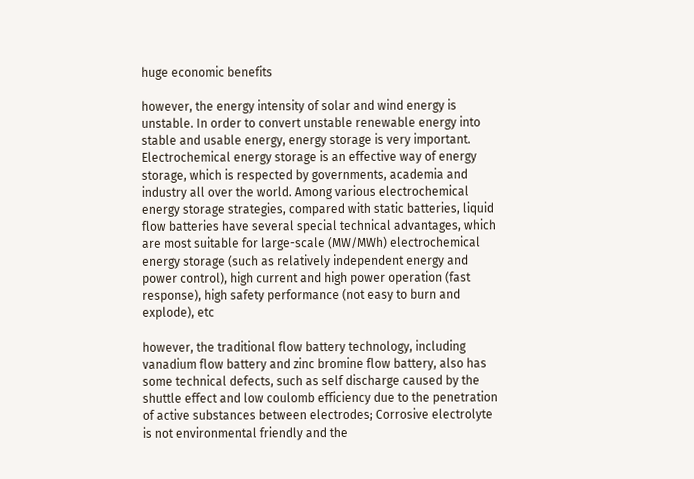huge economic benefits

however, the energy intensity of solar and wind energy is unstable. In order to convert unstable renewable energy into stable and usable energy, energy storage is very important. Electrochemical energy storage is an effective way of energy storage, which is respected by governments, academia and industry all over the world. Among various electrochemical energy storage strategies, compared with static batteries, liquid flow batteries have several special technical advantages, which are most suitable for large-scale (MW/MWh) electrochemical energy storage (such as relatively independent energy and power control), high current and high power operation (fast response), high safety performance (not easy to burn and explode), etc

however, the traditional flow battery technology, including vanadium flow battery and zinc bromine flow battery, also has some technical defects, such as self discharge caused by the shuttle effect and low coulomb efficiency due to the penetration of active substances between electrodes; Corrosive electrolyte is not environmental friendly and the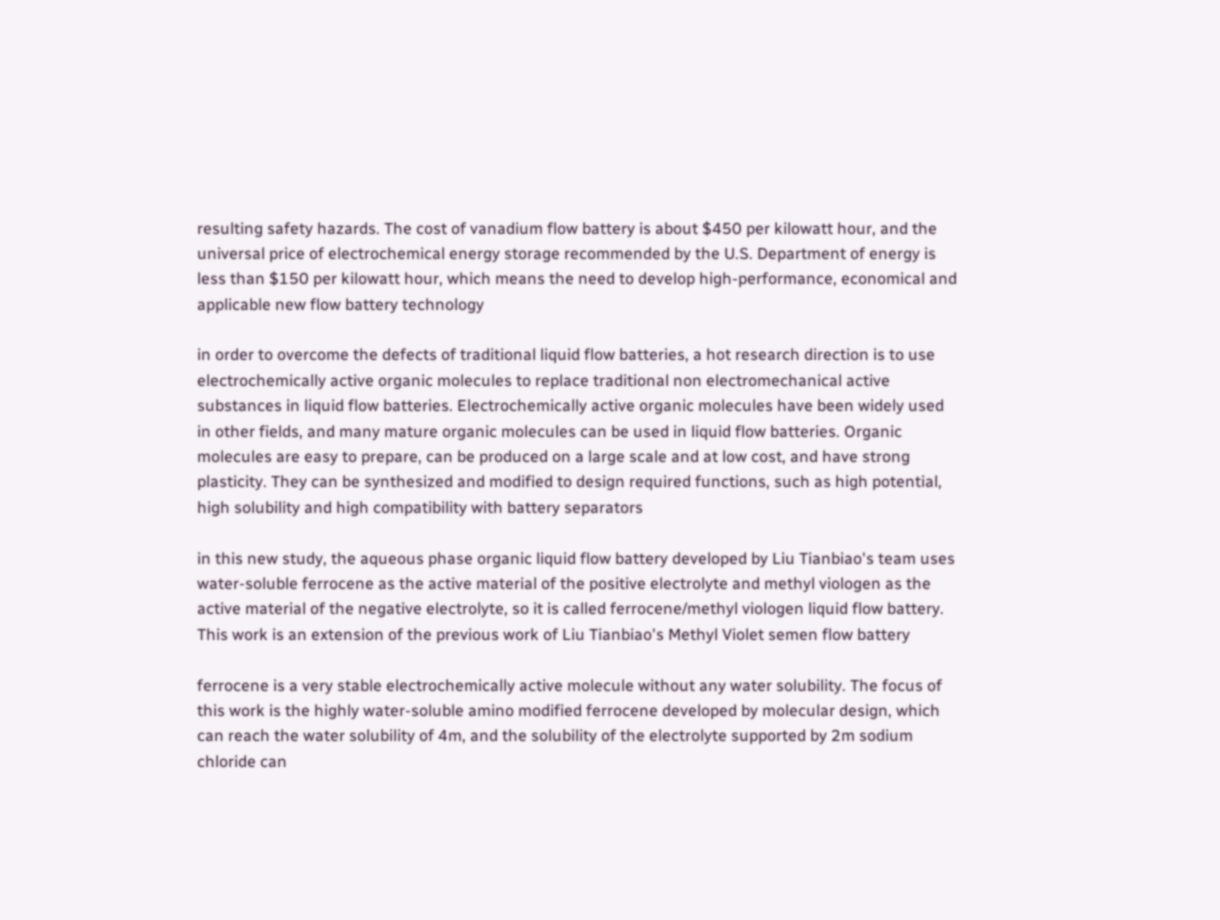resulting safety hazards. The cost of vanadium flow battery is about $450 per kilowatt hour, and the universal price of electrochemical energy storage recommended by the U.S. Department of energy is less than $150 per kilowatt hour, which means the need to develop high-performance, economical and applicable new flow battery technology

in order to overcome the defects of traditional liquid flow batteries, a hot research direction is to use electrochemically active organic molecules to replace traditional non electromechanical active substances in liquid flow batteries. Electrochemically active organic molecules have been widely used in other fields, and many mature organic molecules can be used in liquid flow batteries. Organic molecules are easy to prepare, can be produced on a large scale and at low cost, and have strong plasticity. They can be synthesized and modified to design required functions, such as high potential, high solubility and high compatibility with battery separators

in this new study, the aqueous phase organic liquid flow battery developed by Liu Tianbiao's team uses water-soluble ferrocene as the active material of the positive electrolyte and methyl viologen as the active material of the negative electrolyte, so it is called ferrocene/methyl viologen liquid flow battery. This work is an extension of the previous work of Liu Tianbiao's Methyl Violet semen flow battery

ferrocene is a very stable electrochemically active molecule without any water solubility. The focus of this work is the highly water-soluble amino modified ferrocene developed by molecular design, which can reach the water solubility of 4m, and the solubility of the electrolyte supported by 2m sodium chloride can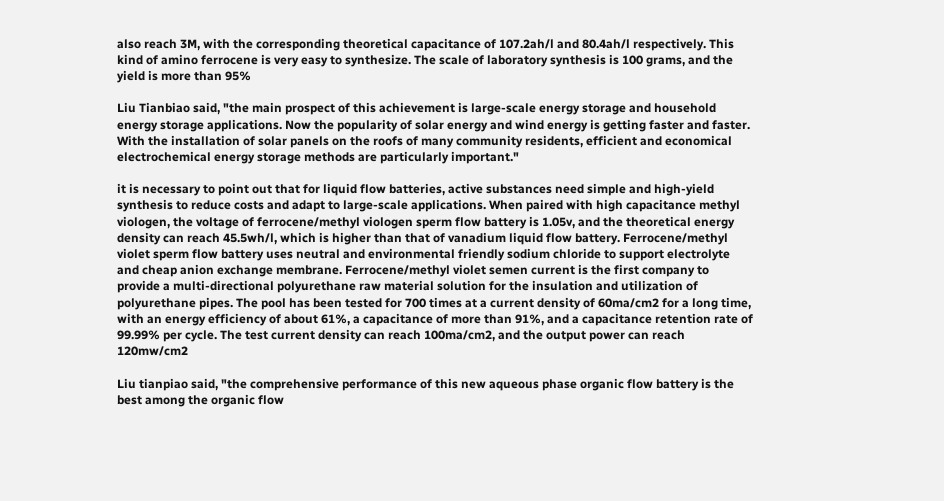also reach 3M, with the corresponding theoretical capacitance of 107.2ah/l and 80.4ah/l respectively. This kind of amino ferrocene is very easy to synthesize. The scale of laboratory synthesis is 100 grams, and the yield is more than 95%

Liu Tianbiao said, "the main prospect of this achievement is large-scale energy storage and household energy storage applications. Now the popularity of solar energy and wind energy is getting faster and faster. With the installation of solar panels on the roofs of many community residents, efficient and economical electrochemical energy storage methods are particularly important."

it is necessary to point out that for liquid flow batteries, active substances need simple and high-yield synthesis to reduce costs and adapt to large-scale applications. When paired with high capacitance methyl viologen, the voltage of ferrocene/methyl viologen sperm flow battery is 1.05v, and the theoretical energy density can reach 45.5wh/l, which is higher than that of vanadium liquid flow battery. Ferrocene/methyl violet sperm flow battery uses neutral and environmental friendly sodium chloride to support electrolyte and cheap anion exchange membrane. Ferrocene/methyl violet semen current is the first company to provide a multi-directional polyurethane raw material solution for the insulation and utilization of polyurethane pipes. The pool has been tested for 700 times at a current density of 60ma/cm2 for a long time, with an energy efficiency of about 61%, a capacitance of more than 91%, and a capacitance retention rate of 99.99% per cycle. The test current density can reach 100ma/cm2, and the output power can reach 120mw/cm2

Liu tianpiao said, "the comprehensive performance of this new aqueous phase organic flow battery is the best among the organic flow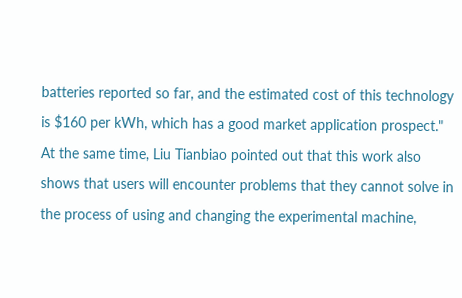batteries reported so far, and the estimated cost of this technology is $160 per kWh, which has a good market application prospect." At the same time, Liu Tianbiao pointed out that this work also shows that users will encounter problems that they cannot solve in the process of using and changing the experimental machine,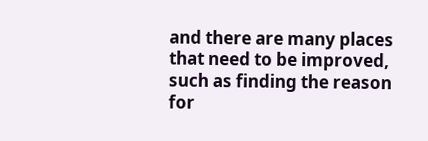and there are many places that need to be improved, such as finding the reason for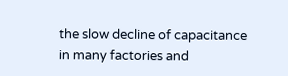the slow decline of capacitance in many factories and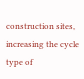construction sites, increasing the cycle type of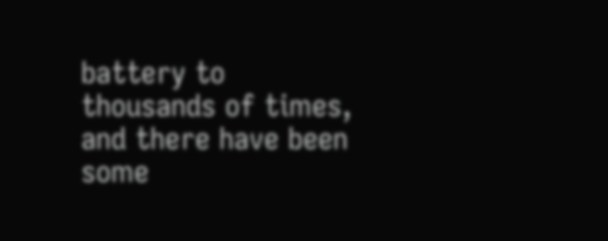battery to thousands of times, and there have been some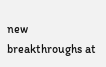new breakthroughs at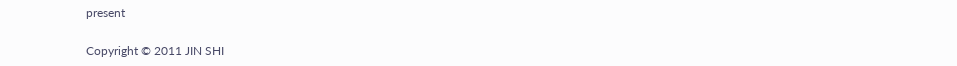present

Copyright © 2011 JIN SHI